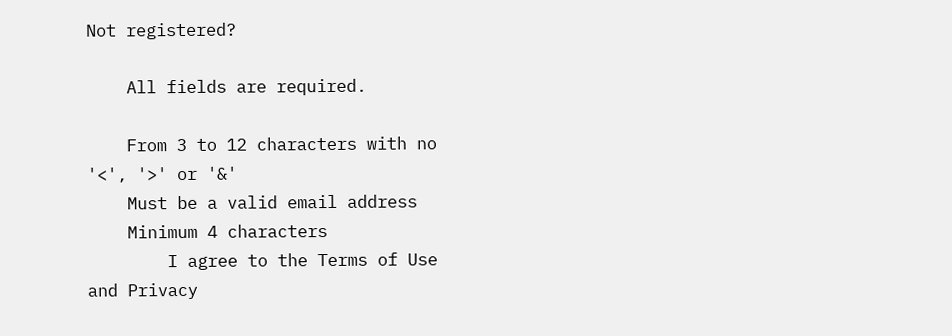Not registered?

    All fields are required.

    From 3 to 12 characters with no '<', '>' or '&'
    Must be a valid email address
    Minimum 4 characters
        I agree to the Terms of Use and Privacy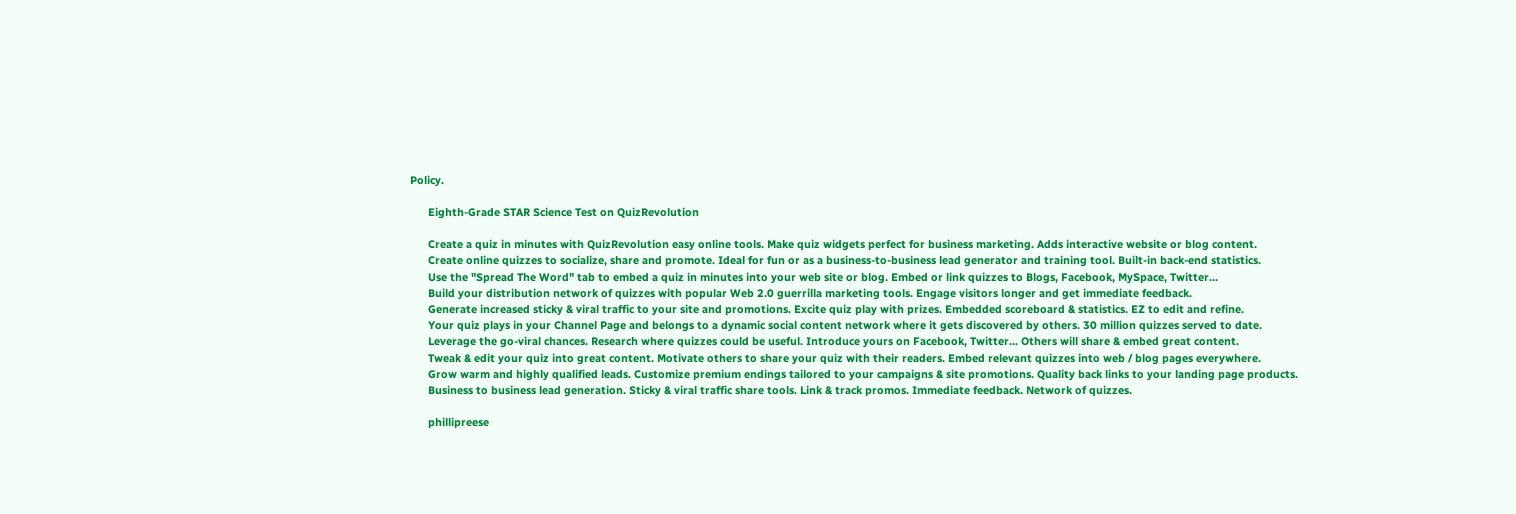Policy.

      Eighth-Grade STAR Science Test on QuizRevolution

      Create a quiz in minutes with QuizRevolution easy online tools. Make quiz widgets perfect for business marketing. Adds interactive website or blog content.
      Create online quizzes to socialize, share and promote. Ideal for fun or as a business-to-business lead generator and training tool. Built-in back-end statistics.
      Use the "Spread The Word" tab to embed a quiz in minutes into your web site or blog. Embed or link quizzes to Blogs, Facebook, MySpace, Twitter...
      Build your distribution network of quizzes with popular Web 2.0 guerrilla marketing tools. Engage visitors longer and get immediate feedback.
      Generate increased sticky & viral traffic to your site and promotions. Excite quiz play with prizes. Embedded scoreboard & statistics. EZ to edit and refine.
      Your quiz plays in your Channel Page and belongs to a dynamic social content network where it gets discovered by others. 30 million quizzes served to date.
      Leverage the go-viral chances. Research where quizzes could be useful. Introduce yours on Facebook, Twitter... Others will share & embed great content.
      Tweak & edit your quiz into great content. Motivate others to share your quiz with their readers. Embed relevant quizzes into web / blog pages everywhere.
      Grow warm and highly qualified leads. Customize premium endings tailored to your campaigns & site promotions. Quality back links to your landing page products.
      Business to business lead generation. Sticky & viral traffic share tools. Link & track promos. Immediate feedback. Network of quizzes.

      phillipreese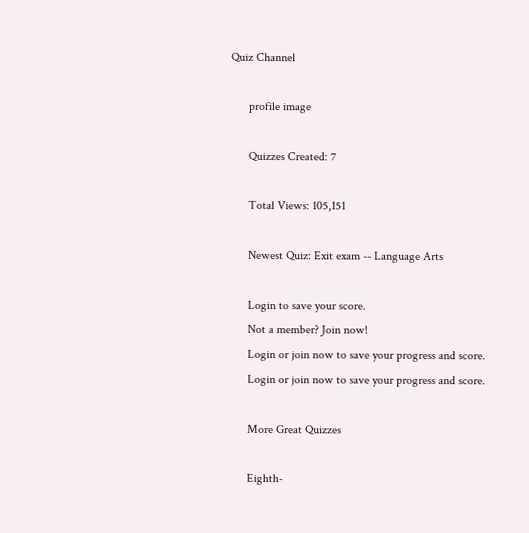Quiz Channel

      profile image

      Quizzes Created: 7

      Total Views: 105,151

      Newest Quiz: Exit exam -- Language Arts

      Login to save your score.
      Not a member? Join now!
      Login or join now to save your progress and score.
      Login or join now to save your progress and score.

      More Great Quizzes

      Eighth-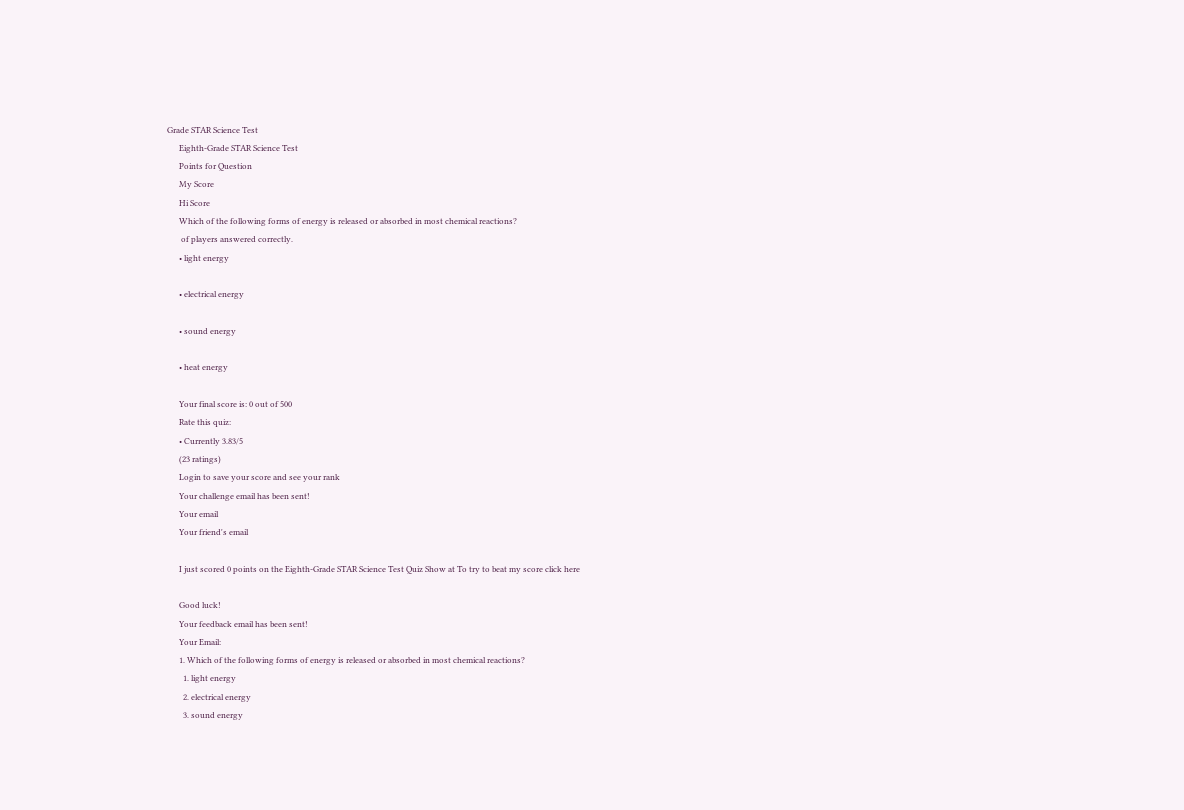Grade STAR Science Test
      Eighth-Grade STAR Science Test
      Points for Question
      My Score
      Hi Score
      Which of the following forms of energy is released or absorbed in most chemical reactions?
       of players answered correctly.
      • light energy

      • electrical energy

      • sound energy

      • heat energy

      Your final score is: 0 out of 500
      Rate this quiz:
      • Currently 3.83/5
      (23 ratings)
      Login to save your score and see your rank
      Your challenge email has been sent!
      Your email
      Your friend's email

      I just scored 0 points on the Eighth-Grade STAR Science Test Quiz Show at To try to beat my score click here

      Good luck!
      Your feedback email has been sent!
      Your Email:
      1. Which of the following forms of energy is released or absorbed in most chemical reactions?
        1. light energy
        2. electrical energy
        3. sound energy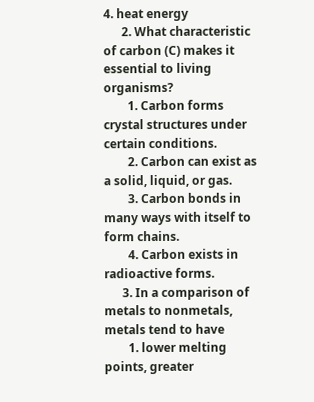4. heat energy
      2. What characteristic of carbon (C) makes it essential to living organisms?
        1. Carbon forms crystal structures under certain conditions.
        2. Carbon can exist as a solid, liquid, or gas.
        3. Carbon bonds in many ways with itself to form chains.
        4. Carbon exists in radioactive forms.
      3. In a comparison of metals to nonmetals, metals tend to have
        1. lower melting points, greater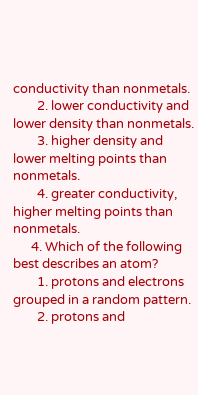conductivity than nonmetals.
        2. lower conductivity and lower density than nonmetals.
        3. higher density and lower melting points than nonmetals.
        4. greater conductivity, higher melting points than nonmetals.
      4. Which of the following best describes an atom?
        1. protons and electrons grouped in a random pattern.
        2. protons and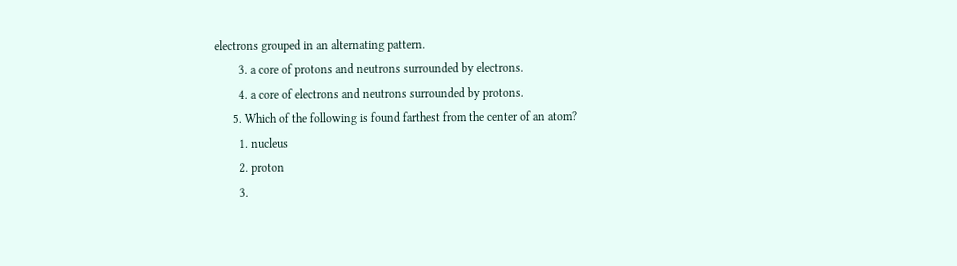electrons grouped in an alternating pattern.
        3. a core of protons and neutrons surrounded by electrons.
        4. a core of electrons and neutrons surrounded by protons.
      5. Which of the following is found farthest from the center of an atom?
        1. nucleus
        2. proton
        3.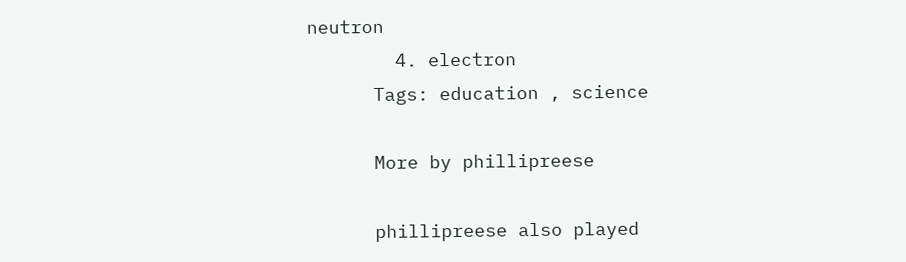neutron
        4. electron
      Tags: education , science

      More by phillipreese

      phillipreese also played